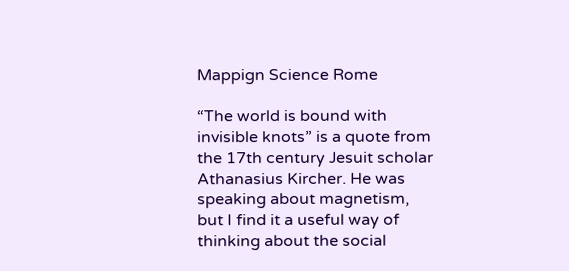Mappign Science Rome

“The world is bound with invisible knots” is a quote from the 17th century Jesuit scholar Athanasius Kircher. He was speaking about magnetism, but I find it a useful way of thinking about the social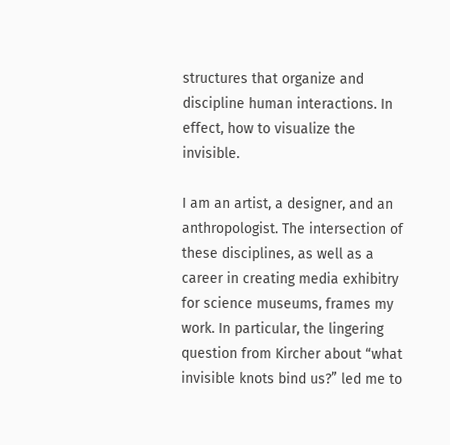structures that organize and discipline human interactions. In effect, how to visualize the invisible.

I am an artist, a designer, and an anthropologist. The intersection of these disciplines, as well as a career in creating media exhibitry for science museums, frames my work. In particular, the lingering question from Kircher about “what invisible knots bind us?” led me to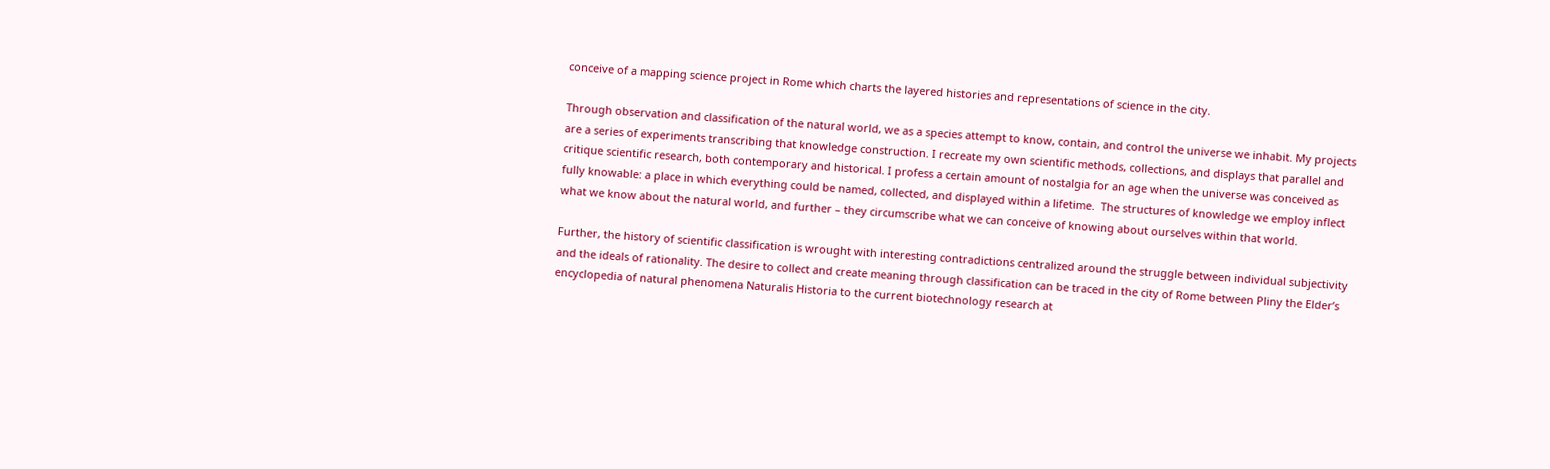conceive of a mapping science project in Rome which charts the layered histories and representations of science in the city.

Through observation and classification of the natural world, we as a species attempt to know, contain, and control the universe we inhabit. My projects are a series of experiments transcribing that knowledge construction. I recreate my own scientific methods, collections, and displays that parallel and critique scientific research, both contemporary and historical. I profess a certain amount of nostalgia for an age when the universe was conceived as fully knowable: a place in which everything could be named, collected, and displayed within a lifetime.  The structures of knowledge we employ inflect what we know about the natural world, and further – they circumscribe what we can conceive of knowing about ourselves within that world.

Further, the history of scientific classification is wrought with interesting contradictions centralized around the struggle between individual subjectivity and the ideals of rationality. The desire to collect and create meaning through classification can be traced in the city of Rome between Pliny the Elder’s encyclopedia of natural phenomena Naturalis Historia to the current biotechnology research at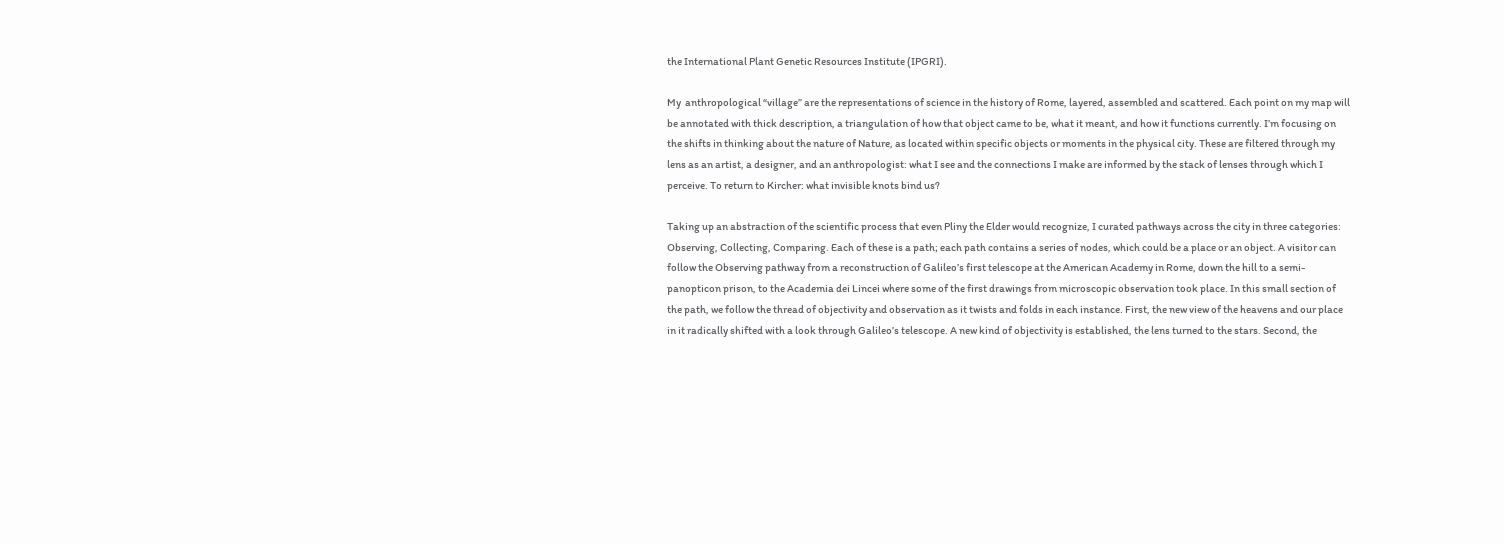the International Plant Genetic Resources Institute (IPGRI).

My  anthropological “village” are the representations of science in the history of Rome, layered, assembled and scattered. Each point on my map will be annotated with thick description, a triangulation of how that object came to be, what it meant, and how it functions currently. I’m focusing on the shifts in thinking about the nature of Nature, as located within specific objects or moments in the physical city. These are filtered through my lens as an artist, a designer, and an anthropologist: what I see and the connections I make are informed by the stack of lenses through which I perceive. To return to Kircher: what invisible knots bind us?

Taking up an abstraction of the scientific process that even Pliny the Elder would recognize, I curated pathways across the city in three categories: Observing, Collecting, Comparing. Each of these is a path; each path contains a series of nodes, which could be a place or an object. A visitor can follow the Observing pathway from a reconstruction of Galileo’s first telescope at the American Academy in Rome, down the hill to a semi-panopticon prison, to the Academia dei Lincei where some of the first drawings from microscopic observation took place. In this small section of the path, we follow the thread of objectivity and observation as it twists and folds in each instance. First, the new view of the heavens and our place in it radically shifted with a look through Galileo’s telescope. A new kind of objectivity is established, the lens turned to the stars. Second, the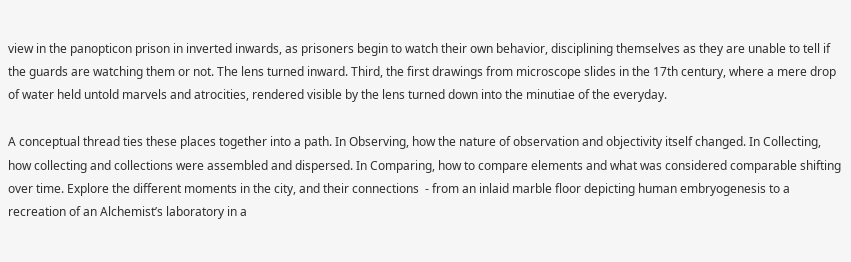view in the panopticon prison in inverted inwards, as prisoners begin to watch their own behavior, disciplining themselves as they are unable to tell if the guards are watching them or not. The lens turned inward. Third, the first drawings from microscope slides in the 17th century, where a mere drop of water held untold marvels and atrocities, rendered visible by the lens turned down into the minutiae of the everyday.

A conceptual thread ties these places together into a path. In Observing, how the nature of observation and objectivity itself changed. In Collecting, how collecting and collections were assembled and dispersed. In Comparing, how to compare elements and what was considered comparable shifting over time. Explore the different moments in the city, and their connections  - from an inlaid marble floor depicting human embryogenesis to a recreation of an Alchemist’s laboratory in a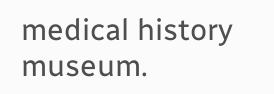medical history museum.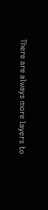There are always more layers to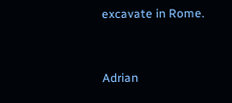excavate in Rome.


Adrian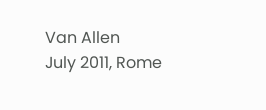Van Allen
July 2011, Rome